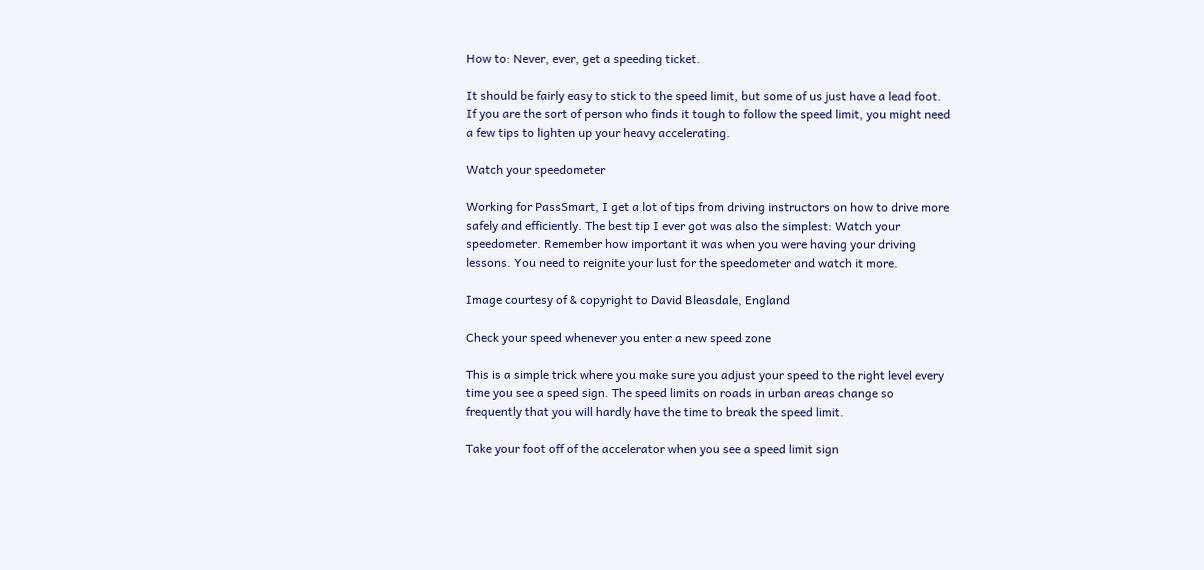How to: Never, ever, get a speeding ticket.

It should be fairly easy to stick to the speed limit, but some of us just have a lead foot. If you are the sort of person who finds it tough to follow the speed limit, you might need a few tips to lighten up your heavy accelerating.

Watch your speedometer

Working for PassSmart, I get a lot of tips from driving instructors on how to drive more safely and efficiently. The best tip I ever got was also the simplest: Watch your speedometer. Remember how important it was when you were having your driving lessons. You need to reignite your lust for the speedometer and watch it more.

Image courtesy of & copyright to David Bleasdale, England

Check your speed whenever you enter a new speed zone

This is a simple trick where you make sure you adjust your speed to the right level every time you see a speed sign. The speed limits on roads in urban areas change so frequently that you will hardly have the time to break the speed limit.

Take your foot off of the accelerator when you see a speed limit sign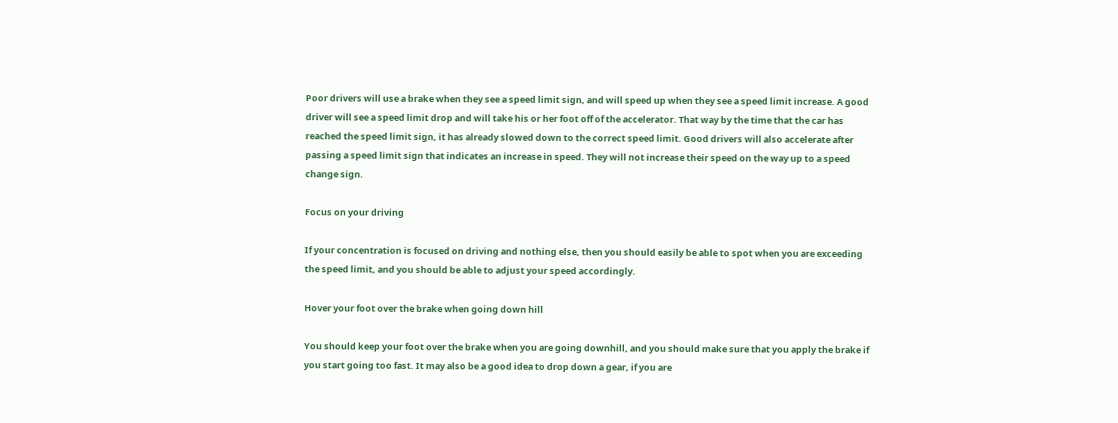Poor drivers will use a brake when they see a speed limit sign, and will speed up when they see a speed limit increase. A good driver will see a speed limit drop and will take his or her foot off of the accelerator. That way by the time that the car has reached the speed limit sign, it has already slowed down to the correct speed limit. Good drivers will also accelerate after passing a speed limit sign that indicates an increase in speed. They will not increase their speed on the way up to a speed change sign.

Focus on your driving

If your concentration is focused on driving and nothing else, then you should easily be able to spot when you are exceeding the speed limit, and you should be able to adjust your speed accordingly.

Hover your foot over the brake when going down hill

You should keep your foot over the brake when you are going downhill, and you should make sure that you apply the brake if you start going too fast. It may also be a good idea to drop down a gear, if you are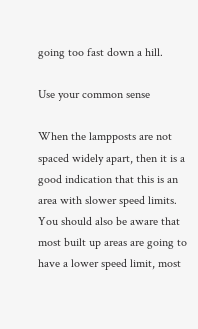going too fast down a hill.

Use your common sense

When the lampposts are not spaced widely apart, then it is a good indication that this is an area with slower speed limits. You should also be aware that most built up areas are going to have a lower speed limit, most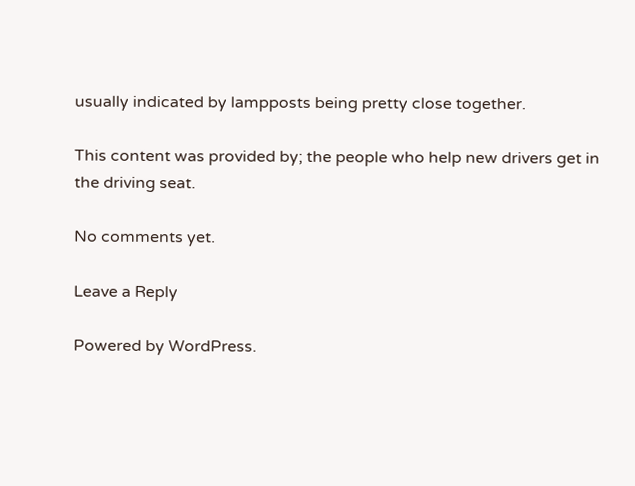usually indicated by lampposts being pretty close together.

This content was provided by; the people who help new drivers get in the driving seat.

No comments yet.

Leave a Reply

Powered by WordPress.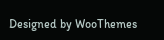Designed by WooThemes